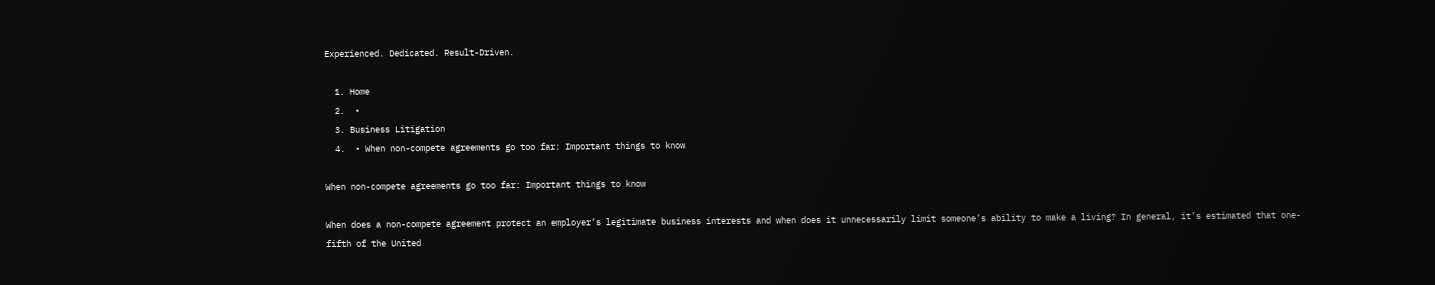Experienced. Dedicated. Result-Driven.

  1. Home
  2.  •
  3. Business Litigation
  4.  • When non-compete agreements go too far: Important things to know

When non-compete agreements go too far: Important things to know

When does a non-compete agreement protect an employer’s legitimate business interests and when does it unnecessarily limit someone’s ability to make a living? In general, it’s estimated that one-fifth of the United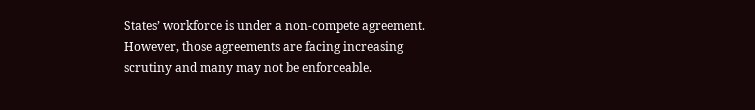States’ workforce is under a non-compete agreement. However, those agreements are facing increasing scrutiny and many may not be enforceable.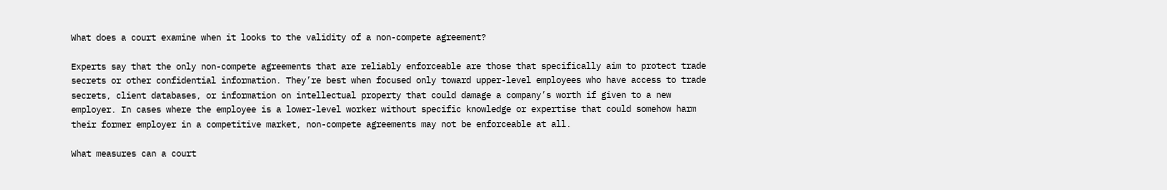What does a court examine when it looks to the validity of a non-compete agreement?

Experts say that the only non-compete agreements that are reliably enforceable are those that specifically aim to protect trade secrets or other confidential information. They’re best when focused only toward upper-level employees who have access to trade secrets, client databases, or information on intellectual property that could damage a company’s worth if given to a new employer. In cases where the employee is a lower-level worker without specific knowledge or expertise that could somehow harm their former employer in a competitive market, non-compete agreements may not be enforceable at all.

What measures can a court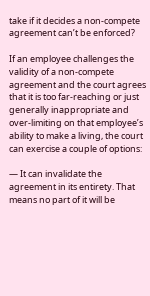take if it decides a non-compete agreement can’t be enforced?

If an employee challenges the validity of a non-compete agreement and the court agrees that it is too far-reaching or just generally inappropriate and over-limiting on that employee’s ability to make a living, the court can exercise a couple of options:

— It can invalidate the agreement in its entirety. That means no part of it will be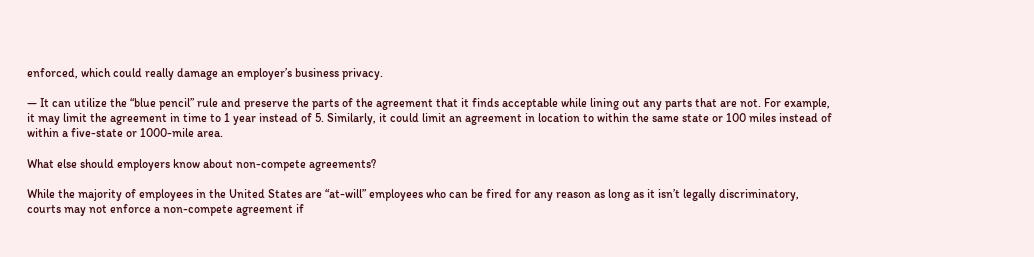enforced, which could really damage an employer’s business privacy.

— It can utilize the “blue pencil” rule and preserve the parts of the agreement that it finds acceptable while lining out any parts that are not. For example, it may limit the agreement in time to 1 year instead of 5. Similarly, it could limit an agreement in location to within the same state or 100 miles instead of within a five-state or 1000-mile area.

What else should employers know about non-compete agreements?

While the majority of employees in the United States are “at-will” employees who can be fired for any reason as long as it isn’t legally discriminatory, courts may not enforce a non-compete agreement if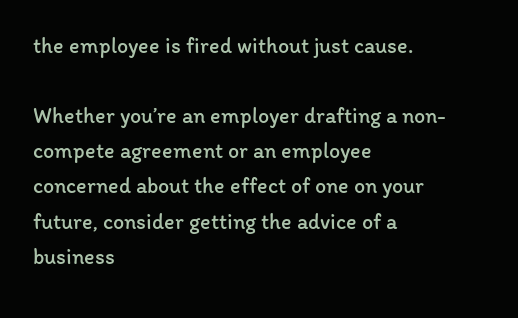the employee is fired without just cause.

Whether you’re an employer drafting a non-compete agreement or an employee concerned about the effect of one on your future, consider getting the advice of a business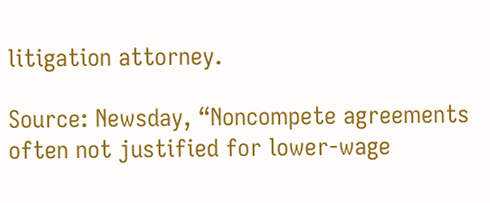litigation attorney.

Source: Newsday, “Noncompete agreements often not justified for lower-wage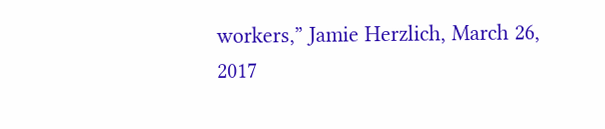workers,” Jamie Herzlich, March 26, 2017